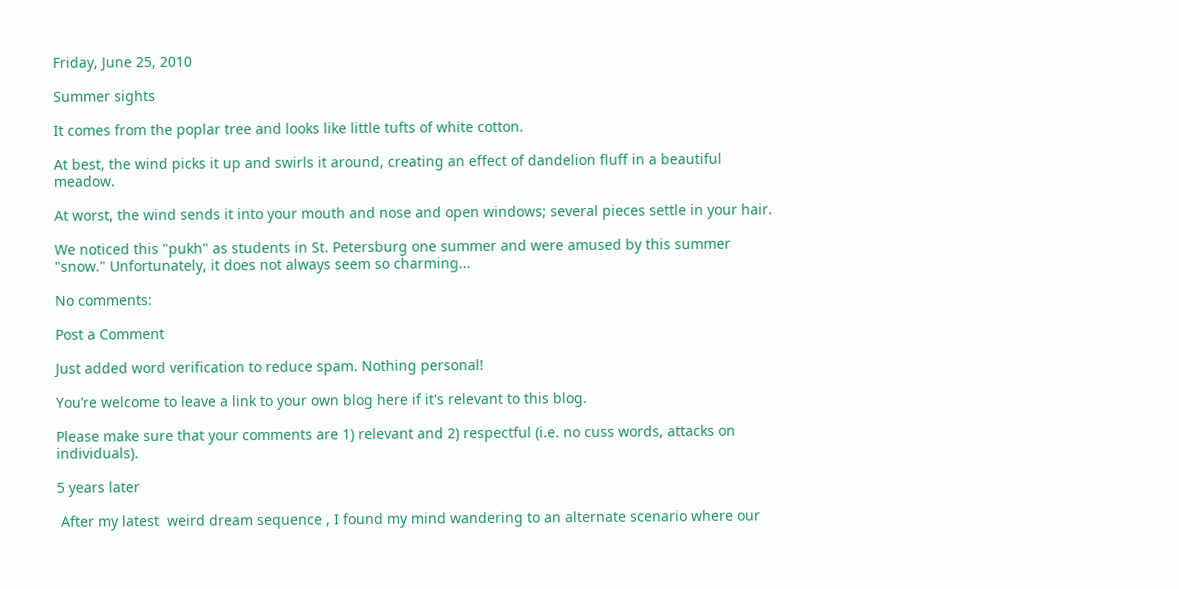Friday, June 25, 2010

Summer sights

It comes from the poplar tree and looks like little tufts of white cotton.

At best, the wind picks it up and swirls it around, creating an effect of dandelion fluff in a beautiful meadow.

At worst, the wind sends it into your mouth and nose and open windows; several pieces settle in your hair.

We noticed this "pukh" as students in St. Petersburg one summer and were amused by this summer "snow." Unfortunately, it does not always seem so charming...

No comments:

Post a Comment

Just added word verification to reduce spam. Nothing personal!

You’re welcome to leave a link to your own blog here if it's relevant to this blog.

Please make sure that your comments are 1) relevant and 2) respectful (i.e. no cuss words, attacks on individuals).

5 years later

 After my latest  weird dream sequence , I found my mind wandering to an alternate scenario where our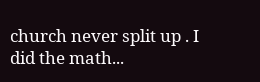church never split up . I did the math...